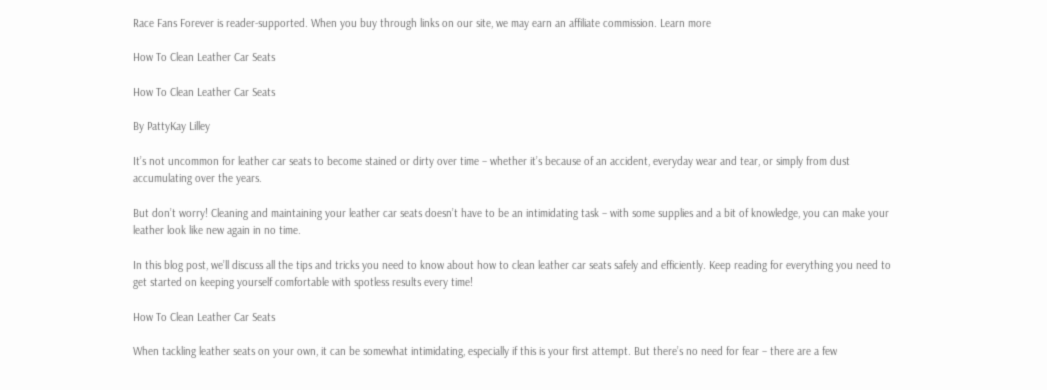Race Fans Forever is reader-supported. When you buy through links on our site, we may earn an affiliate commission. Learn more

How To Clean Leather Car Seats

How To Clean Leather Car Seats

By PattyKay Lilley

It’s not uncommon for leather car seats to become stained or dirty over time – whether it’s because of an accident, everyday wear and tear, or simply from dust accumulating over the years.

But don’t worry! Cleaning and maintaining your leather car seats doesn’t have to be an intimidating task – with some supplies and a bit of knowledge, you can make your leather look like new again in no time.

In this blog post, we’ll discuss all the tips and tricks you need to know about how to clean leather car seats safely and efficiently. Keep reading for everything you need to get started on keeping yourself comfortable with spotless results every time!

How To Clean Leather Car Seats

When tackling leather seats on your own, it can be somewhat intimidating, especially if this is your first attempt. But there’s no need for fear – there are a few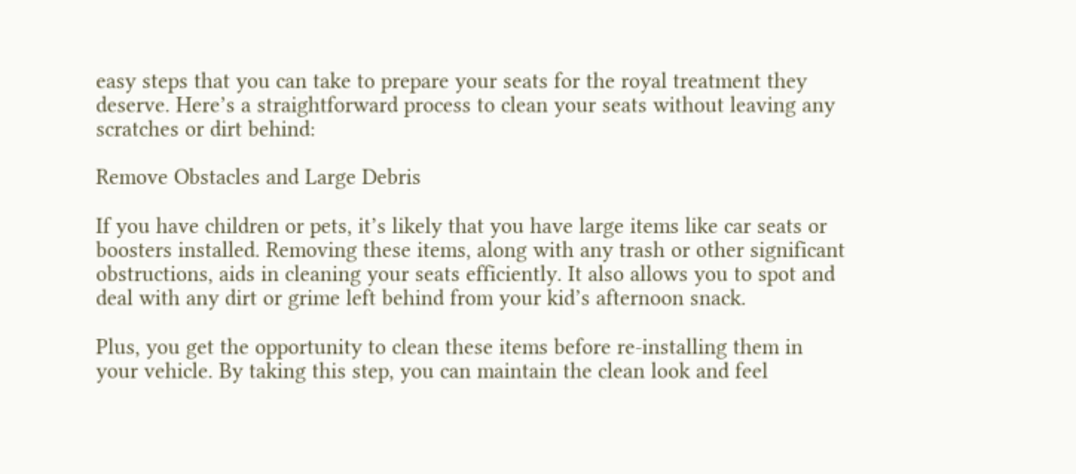easy steps that you can take to prepare your seats for the royal treatment they deserve. Here’s a straightforward process to clean your seats without leaving any scratches or dirt behind:

Remove Obstacles and Large Debris

If you have children or pets, it’s likely that you have large items like car seats or boosters installed. Removing these items, along with any trash or other significant obstructions, aids in cleaning your seats efficiently. It also allows you to spot and deal with any dirt or grime left behind from your kid’s afternoon snack.

Plus, you get the opportunity to clean these items before re-installing them in your vehicle. By taking this step, you can maintain the clean look and feel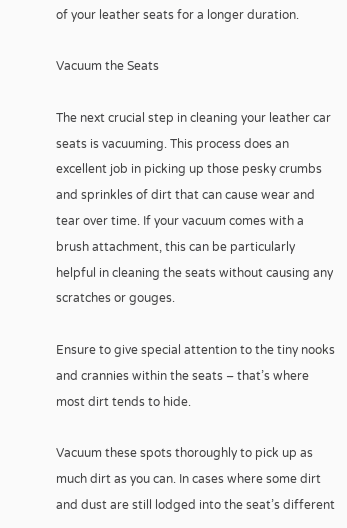of your leather seats for a longer duration.

Vacuum the Seats

The next crucial step in cleaning your leather car seats is vacuuming. This process does an excellent job in picking up those pesky crumbs and sprinkles of dirt that can cause wear and tear over time. If your vacuum comes with a brush attachment, this can be particularly helpful in cleaning the seats without causing any scratches or gouges.

Ensure to give special attention to the tiny nooks and crannies within the seats – that’s where most dirt tends to hide.

Vacuum these spots thoroughly to pick up as much dirt as you can. In cases where some dirt and dust are still lodged into the seat’s different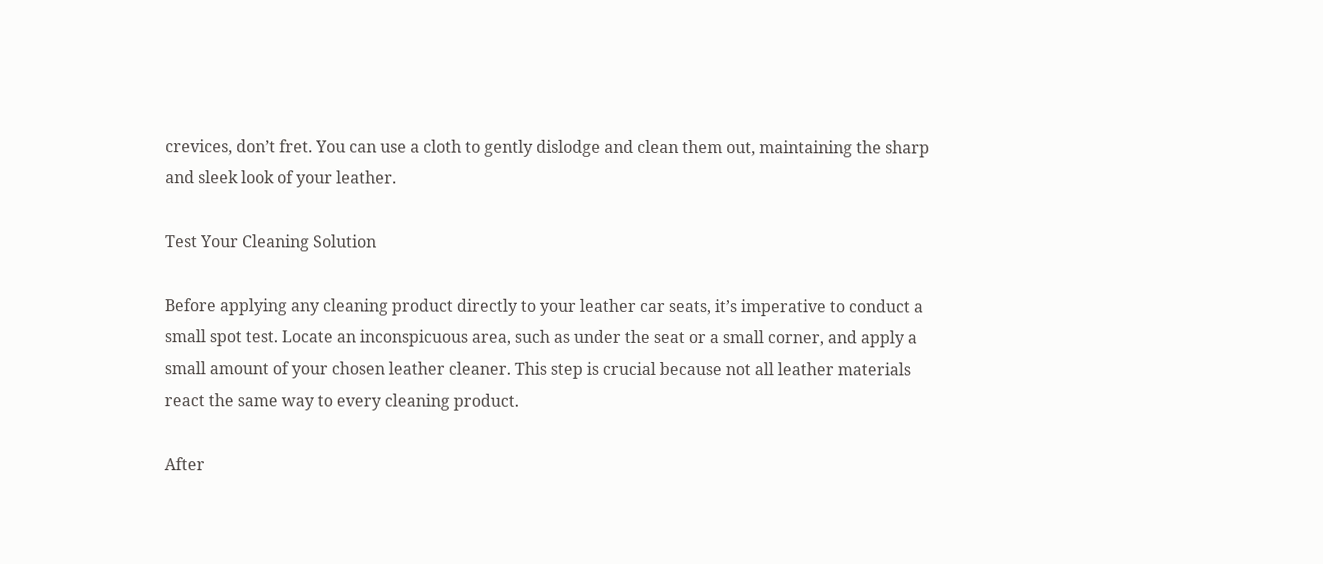crevices, don’t fret. You can use a cloth to gently dislodge and clean them out, maintaining the sharp and sleek look of your leather.

Test Your Cleaning Solution

Before applying any cleaning product directly to your leather car seats, it’s imperative to conduct a small spot test. Locate an inconspicuous area, such as under the seat or a small corner, and apply a small amount of your chosen leather cleaner. This step is crucial because not all leather materials react the same way to every cleaning product.

After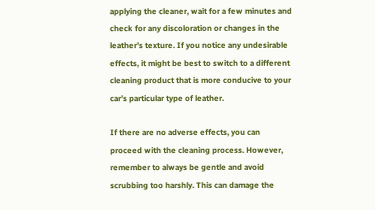applying the cleaner, wait for a few minutes and check for any discoloration or changes in the leather’s texture. If you notice any undesirable effects, it might be best to switch to a different cleaning product that is more conducive to your car’s particular type of leather.

If there are no adverse effects, you can proceed with the cleaning process. However, remember to always be gentle and avoid scrubbing too harshly. This can damage the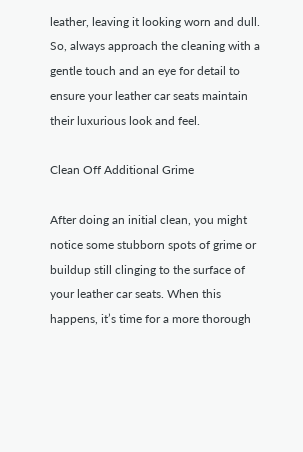leather, leaving it looking worn and dull. So, always approach the cleaning with a gentle touch and an eye for detail to ensure your leather car seats maintain their luxurious look and feel.

Clean Off Additional Grime

After doing an initial clean, you might notice some stubborn spots of grime or buildup still clinging to the surface of your leather car seats. When this happens, it’s time for a more thorough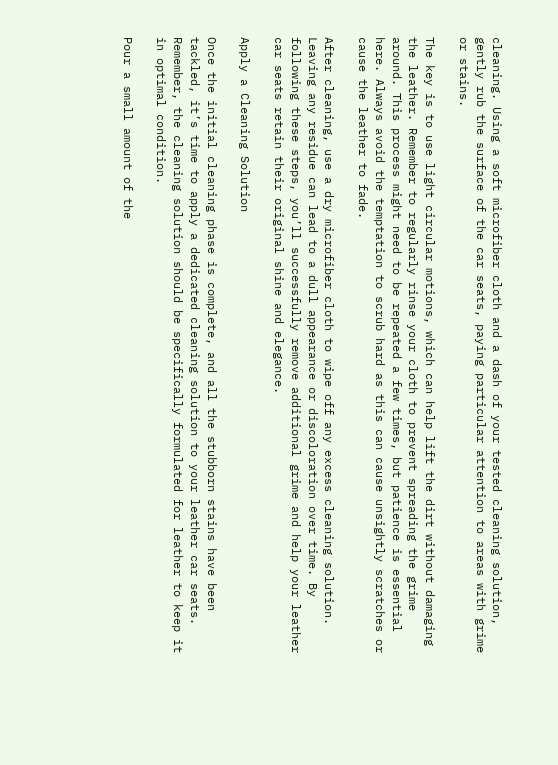cleaning. Using a soft microfiber cloth and a dash of your tested cleaning solution, gently rub the surface of the car seats, paying particular attention to areas with grime or stains.

The key is to use light circular motions, which can help lift the dirt without damaging the leather. Remember to regularly rinse your cloth to prevent spreading the grime around. This process might need to be repeated a few times, but patience is essential here. Always avoid the temptation to scrub hard as this can cause unsightly scratches or cause the leather to fade.

After cleaning, use a dry microfiber cloth to wipe off any excess cleaning solution. Leaving any residue can lead to a dull appearance or discoloration over time. By following these steps, you’ll successfully remove additional grime and help your leather car seats retain their original shine and elegance.

Apply a Cleaning Solution

Once the initial cleaning phase is complete, and all the stubborn stains have been tackled, it’s time to apply a dedicated cleaning solution to your leather car seats. Remember, the cleaning solution should be specifically formulated for leather to keep it in optimal condition.

Pour a small amount of the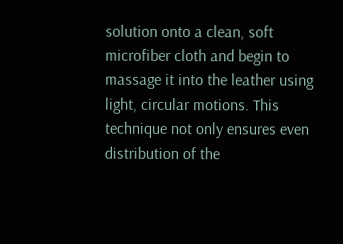solution onto a clean, soft microfiber cloth and begin to massage it into the leather using light, circular motions. This technique not only ensures even distribution of the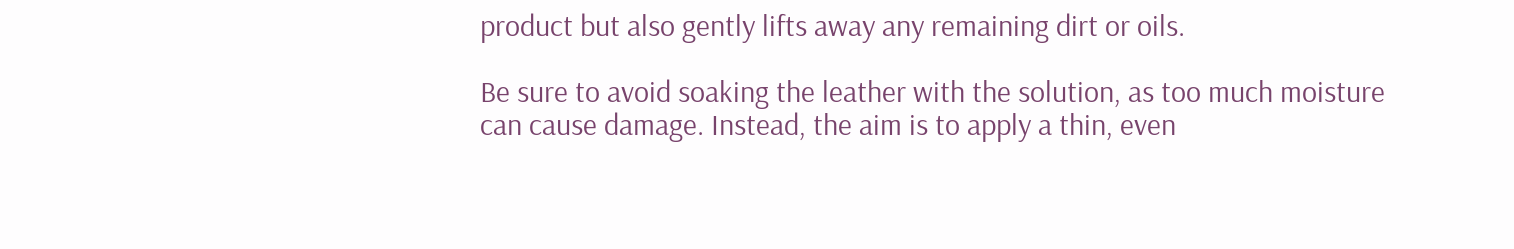product but also gently lifts away any remaining dirt or oils.

Be sure to avoid soaking the leather with the solution, as too much moisture can cause damage. Instead, the aim is to apply a thin, even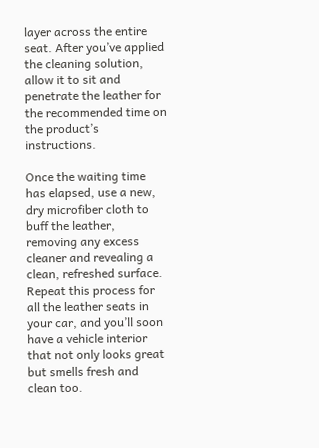layer across the entire seat. After you’ve applied the cleaning solution, allow it to sit and penetrate the leather for the recommended time on the product’s instructions.

Once the waiting time has elapsed, use a new, dry microfiber cloth to buff the leather, removing any excess cleaner and revealing a clean, refreshed surface. Repeat this process for all the leather seats in your car, and you’ll soon have a vehicle interior that not only looks great but smells fresh and clean too.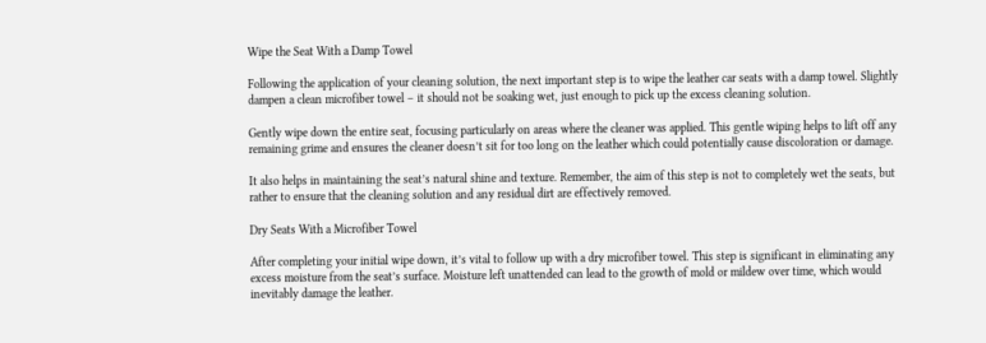Wipe the Seat With a Damp Towel

Following the application of your cleaning solution, the next important step is to wipe the leather car seats with a damp towel. Slightly dampen a clean microfiber towel – it should not be soaking wet, just enough to pick up the excess cleaning solution.

Gently wipe down the entire seat, focusing particularly on areas where the cleaner was applied. This gentle wiping helps to lift off any remaining grime and ensures the cleaner doesn’t sit for too long on the leather which could potentially cause discoloration or damage.

It also helps in maintaining the seat’s natural shine and texture. Remember, the aim of this step is not to completely wet the seats, but rather to ensure that the cleaning solution and any residual dirt are effectively removed.

Dry Seats With a Microfiber Towel

After completing your initial wipe down, it’s vital to follow up with a dry microfiber towel. This step is significant in eliminating any excess moisture from the seat’s surface. Moisture left unattended can lead to the growth of mold or mildew over time, which would inevitably damage the leather.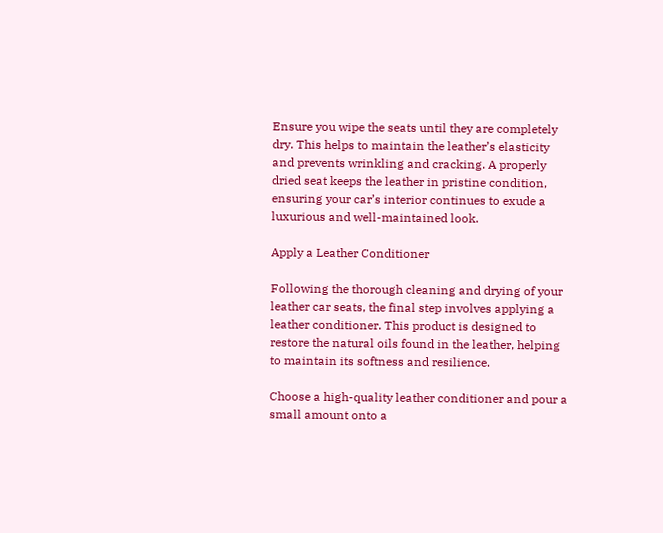Ensure you wipe the seats until they are completely dry. This helps to maintain the leather’s elasticity and prevents wrinkling and cracking. A properly dried seat keeps the leather in pristine condition, ensuring your car’s interior continues to exude a luxurious and well-maintained look.

Apply a Leather Conditioner

Following the thorough cleaning and drying of your leather car seats, the final step involves applying a leather conditioner. This product is designed to restore the natural oils found in the leather, helping to maintain its softness and resilience.

Choose a high-quality leather conditioner and pour a small amount onto a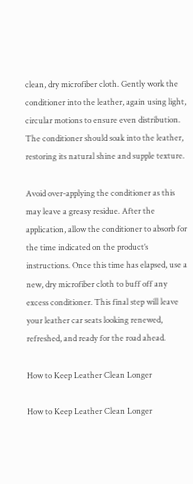clean, dry microfiber cloth. Gently work the conditioner into the leather, again using light, circular motions to ensure even distribution. The conditioner should soak into the leather, restoring its natural shine and supple texture.

Avoid over-applying the conditioner as this may leave a greasy residue. After the application, allow the conditioner to absorb for the time indicated on the product’s instructions. Once this time has elapsed, use a new, dry microfiber cloth to buff off any excess conditioner. This final step will leave your leather car seats looking renewed, refreshed, and ready for the road ahead.

How to Keep Leather Clean Longer

How to Keep Leather Clean Longer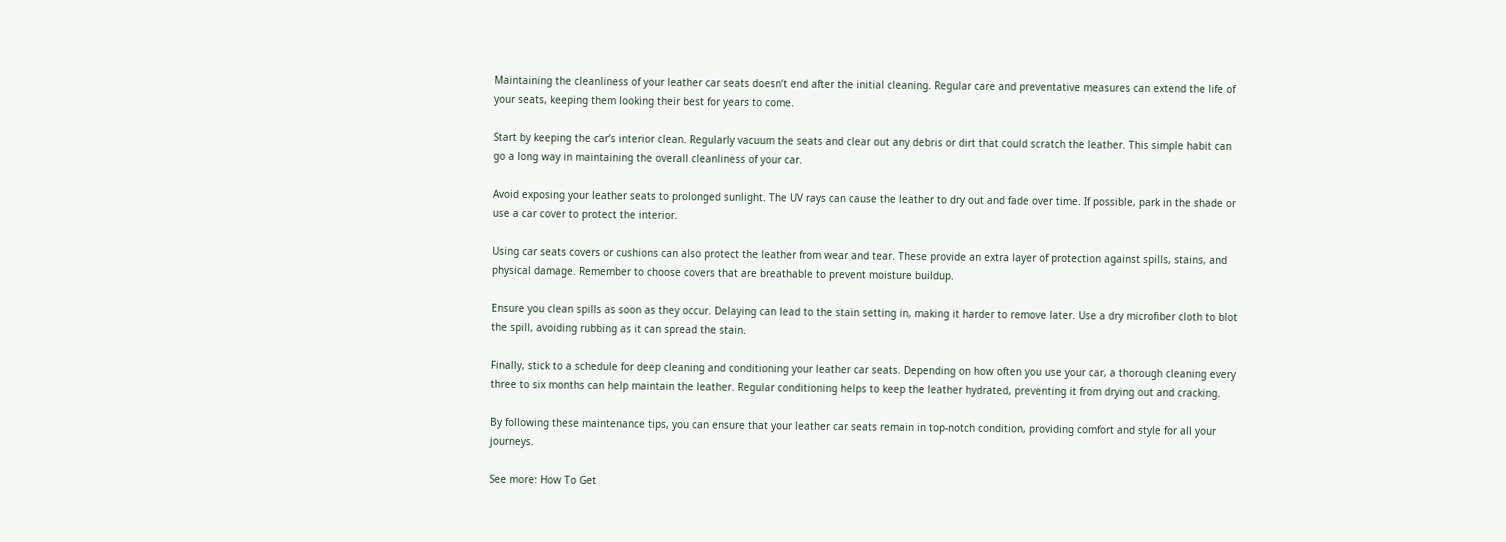Maintaining the cleanliness of your leather car seats doesn’t end after the initial cleaning. Regular care and preventative measures can extend the life of your seats, keeping them looking their best for years to come.

Start by keeping the car’s interior clean. Regularly vacuum the seats and clear out any debris or dirt that could scratch the leather. This simple habit can go a long way in maintaining the overall cleanliness of your car.

Avoid exposing your leather seats to prolonged sunlight. The UV rays can cause the leather to dry out and fade over time. If possible, park in the shade or use a car cover to protect the interior.

Using car seats covers or cushions can also protect the leather from wear and tear. These provide an extra layer of protection against spills, stains, and physical damage. Remember to choose covers that are breathable to prevent moisture buildup.

Ensure you clean spills as soon as they occur. Delaying can lead to the stain setting in, making it harder to remove later. Use a dry microfiber cloth to blot the spill, avoiding rubbing as it can spread the stain.

Finally, stick to a schedule for deep cleaning and conditioning your leather car seats. Depending on how often you use your car, a thorough cleaning every three to six months can help maintain the leather. Regular conditioning helps to keep the leather hydrated, preventing it from drying out and cracking.

By following these maintenance tips, you can ensure that your leather car seats remain in top-notch condition, providing comfort and style for all your journeys.

See more: How To Get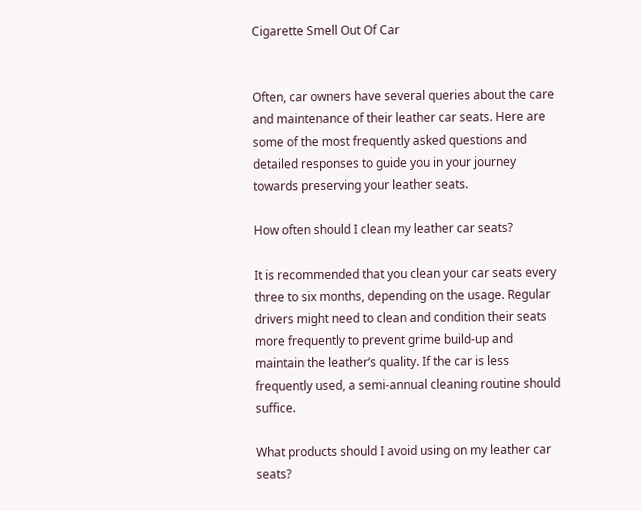Cigarette Smell Out Of Car


Often, car owners have several queries about the care and maintenance of their leather car seats. Here are some of the most frequently asked questions and detailed responses to guide you in your journey towards preserving your leather seats.

How often should I clean my leather car seats?

It is recommended that you clean your car seats every three to six months, depending on the usage. Regular drivers might need to clean and condition their seats more frequently to prevent grime build-up and maintain the leather’s quality. If the car is less frequently used, a semi-annual cleaning routine should suffice.

What products should I avoid using on my leather car seats?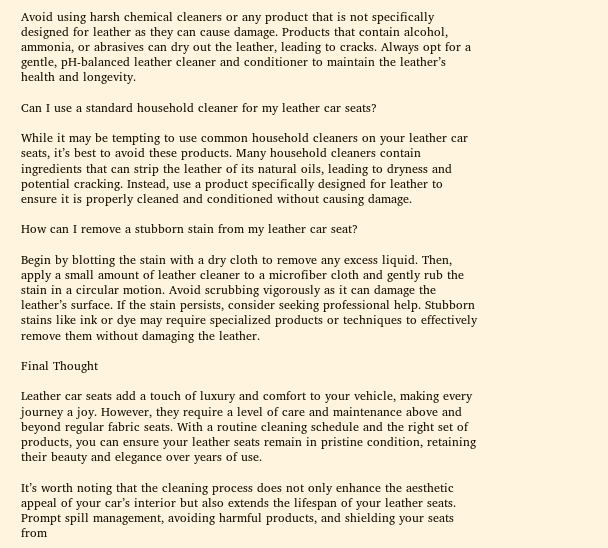Avoid using harsh chemical cleaners or any product that is not specifically designed for leather as they can cause damage. Products that contain alcohol, ammonia, or abrasives can dry out the leather, leading to cracks. Always opt for a gentle, pH-balanced leather cleaner and conditioner to maintain the leather’s health and longevity.

Can I use a standard household cleaner for my leather car seats?

While it may be tempting to use common household cleaners on your leather car seats, it’s best to avoid these products. Many household cleaners contain ingredients that can strip the leather of its natural oils, leading to dryness and potential cracking. Instead, use a product specifically designed for leather to ensure it is properly cleaned and conditioned without causing damage.

How can I remove a stubborn stain from my leather car seat?

Begin by blotting the stain with a dry cloth to remove any excess liquid. Then, apply a small amount of leather cleaner to a microfiber cloth and gently rub the stain in a circular motion. Avoid scrubbing vigorously as it can damage the leather’s surface. If the stain persists, consider seeking professional help. Stubborn stains like ink or dye may require specialized products or techniques to effectively remove them without damaging the leather.

Final Thought

Leather car seats add a touch of luxury and comfort to your vehicle, making every journey a joy. However, they require a level of care and maintenance above and beyond regular fabric seats. With a routine cleaning schedule and the right set of products, you can ensure your leather seats remain in pristine condition, retaining their beauty and elegance over years of use.

It’s worth noting that the cleaning process does not only enhance the aesthetic appeal of your car’s interior but also extends the lifespan of your leather seats. Prompt spill management, avoiding harmful products, and shielding your seats from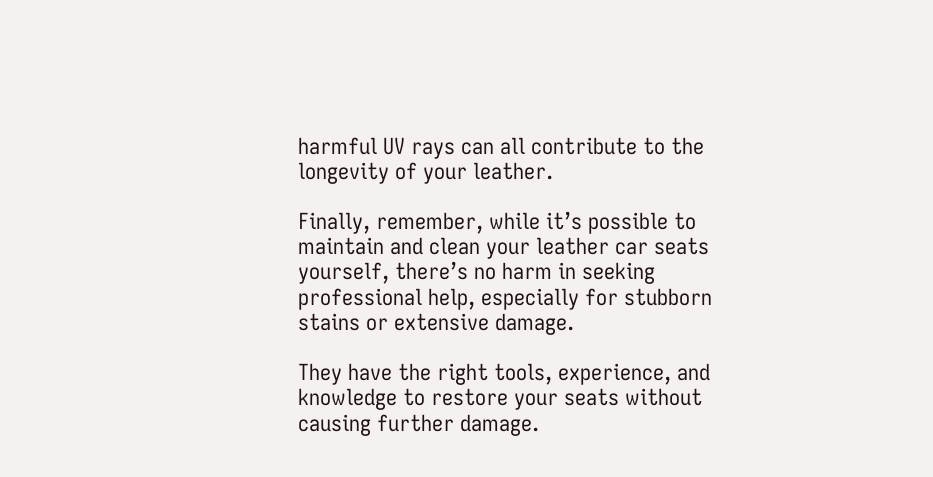harmful UV rays can all contribute to the longevity of your leather.

Finally, remember, while it’s possible to maintain and clean your leather car seats yourself, there’s no harm in seeking professional help, especially for stubborn stains or extensive damage.

They have the right tools, experience, and knowledge to restore your seats without causing further damage.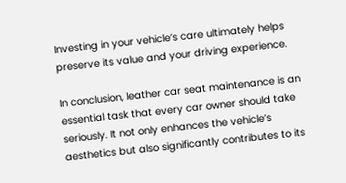Investing in your vehicle’s care ultimately helps preserve its value and your driving experience.

In conclusion, leather car seat maintenance is an essential task that every car owner should take seriously. It not only enhances the vehicle’s aesthetics but also significantly contributes to its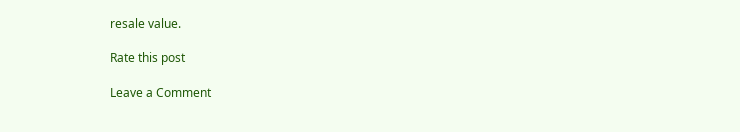resale value.

Rate this post

Leave a Comment